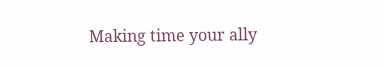Making time your ally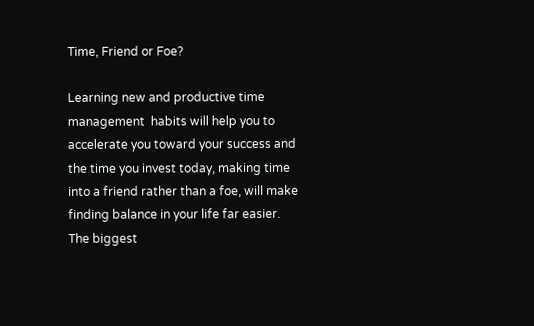Time, Friend or Foe?

Learning new and productive time management  habits will help you to accelerate you toward your success and the time you invest today, making time into a friend rather than a foe, will make finding balance in your life far easier.  The biggest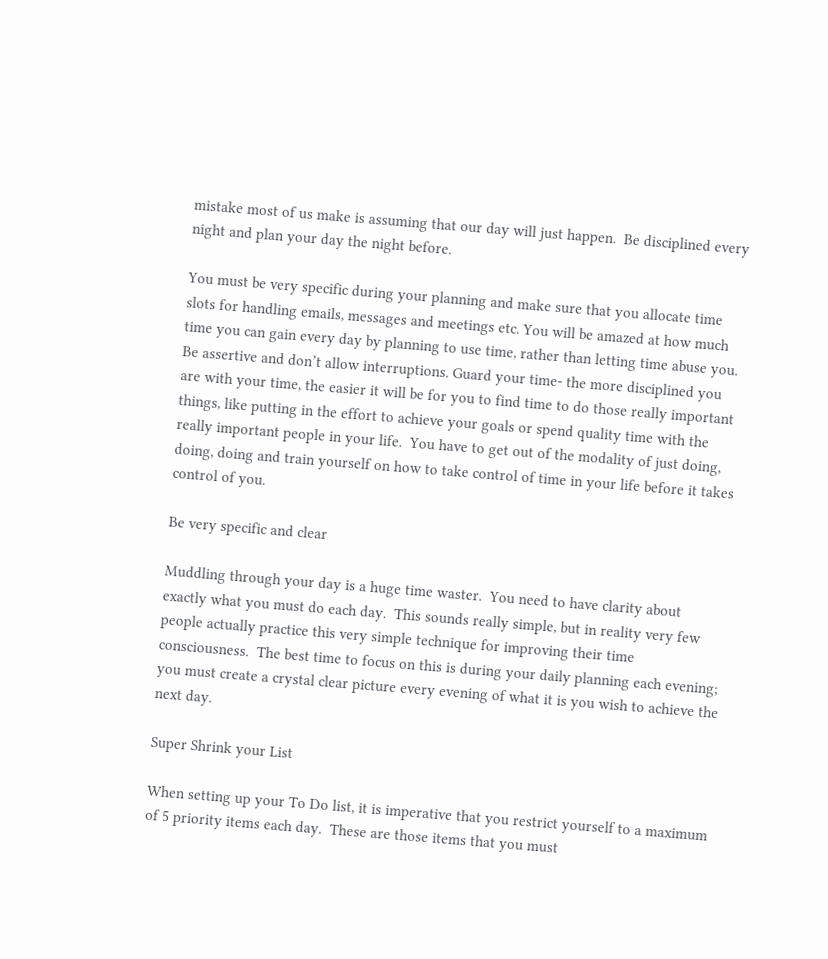mistake most of us make is assuming that our day will just happen.  Be disciplined every night and plan your day the night before.

You must be very specific during your planning and make sure that you allocate time slots for handling emails, messages and meetings etc. You will be amazed at how much time you can gain every day by planning to use time, rather than letting time abuse you.  Be assertive and don’t allow interruptions. Guard your time- the more disciplined you are with your time, the easier it will be for you to find time to do those really important things, like putting in the effort to achieve your goals or spend quality time with the really important people in your life.  You have to get out of the modality of just doing, doing, doing and train yourself on how to take control of time in your life before it takes control of you.

Be very specific and clear

Muddling through your day is a huge time waster.  You need to have clarity about exactly what you must do each day.  This sounds really simple, but in reality very few people actually practice this very simple technique for improving their time consciousness.  The best time to focus on this is during your daily planning each evening; you must create a crystal clear picture every evening of what it is you wish to achieve the next day.

Super Shrink your List

When setting up your To Do list, it is imperative that you restrict yourself to a maximum of 5 priority items each day.  These are those items that you must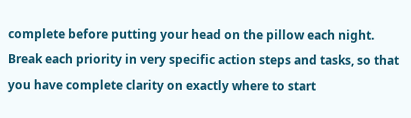complete before putting your head on the pillow each night.  Break each priority in very specific action steps and tasks, so that you have complete clarity on exactly where to start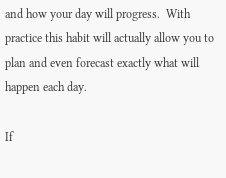and how your day will progress.  With practice this habit will actually allow you to plan and even forecast exactly what will happen each day.

If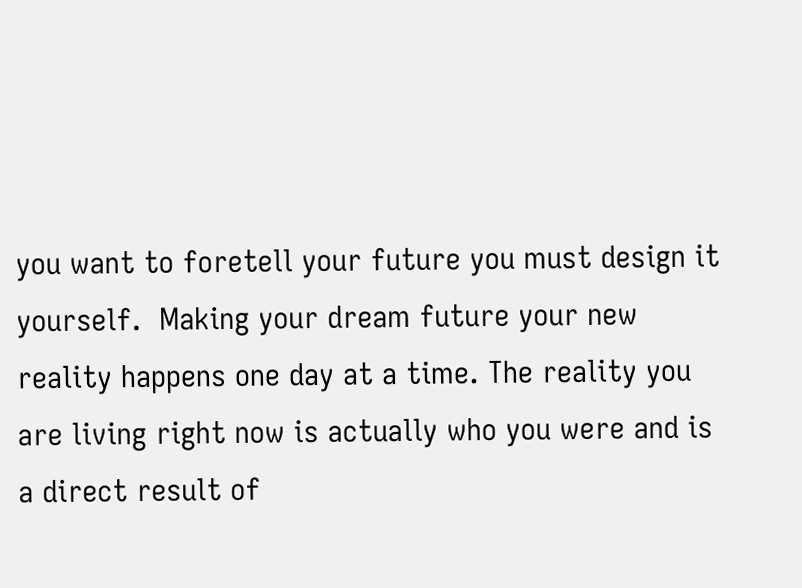you want to foretell your future you must design it yourself.  Making your dream future your new reality happens one day at a time. The reality you are living right now is actually who you were and is a direct result of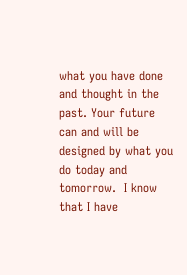what you have done and thought in the past. Your future can and will be designed by what you do today and tomorrow.  I know that I have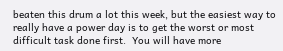beaten this drum a lot this week, but the easiest way to really have a power day is to get the worst or most difficult task done first.  You will have more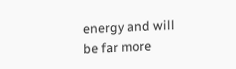energy and will be far more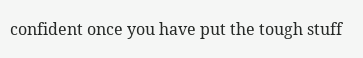confident once you have put the tough stuff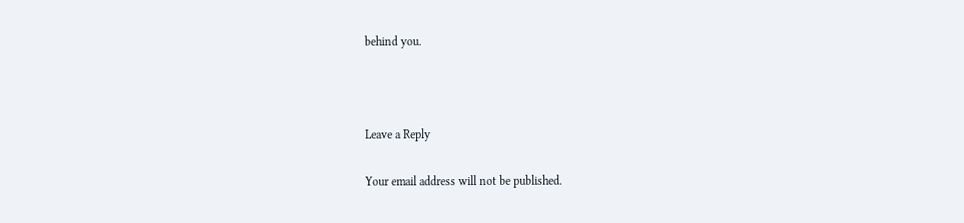behind you.



Leave a Reply

Your email address will not be published.